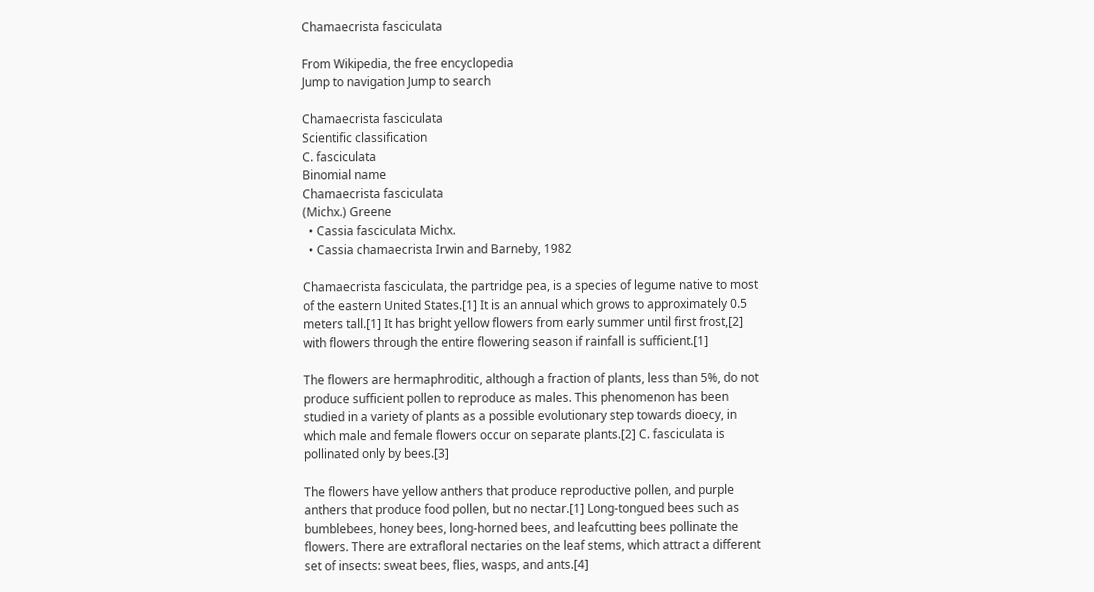Chamaecrista fasciculata

From Wikipedia, the free encyclopedia
Jump to navigation Jump to search

Chamaecrista fasciculata
Scientific classification
C. fasciculata
Binomial name
Chamaecrista fasciculata
(Michx.) Greene
  • Cassia fasciculata Michx.
  • Cassia chamaecrista Irwin and Barneby, 1982

Chamaecrista fasciculata, the partridge pea, is a species of legume native to most of the eastern United States.[1] It is an annual which grows to approximately 0.5 meters tall.[1] It has bright yellow flowers from early summer until first frost,[2] with flowers through the entire flowering season if rainfall is sufficient.[1]

The flowers are hermaphroditic, although a fraction of plants, less than 5%, do not produce sufficient pollen to reproduce as males. This phenomenon has been studied in a variety of plants as a possible evolutionary step towards dioecy, in which male and female flowers occur on separate plants.[2] C. fasciculata is pollinated only by bees.[3]

The flowers have yellow anthers that produce reproductive pollen, and purple anthers that produce food pollen, but no nectar.[1] Long-tongued bees such as bumblebees, honey bees, long-horned bees, and leafcutting bees pollinate the flowers. There are extrafloral nectaries on the leaf stems, which attract a different set of insects: sweat bees, flies, wasps, and ants.[4]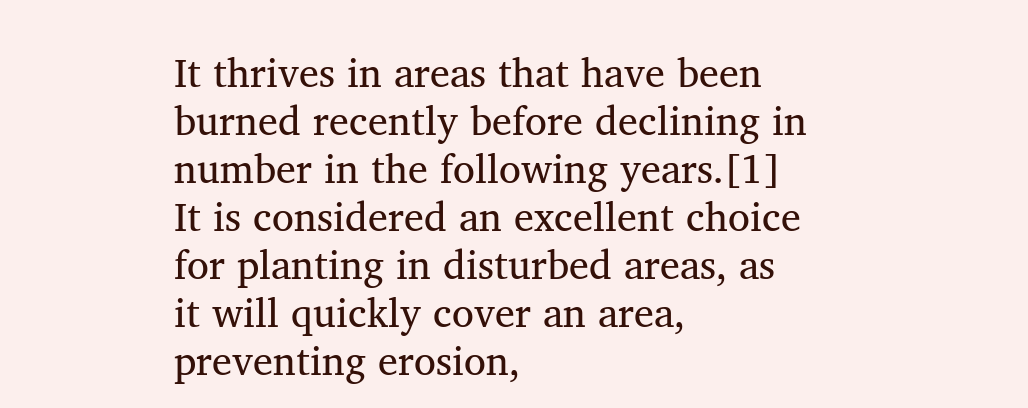It thrives in areas that have been burned recently before declining in number in the following years.[1] It is considered an excellent choice for planting in disturbed areas, as it will quickly cover an area, preventing erosion,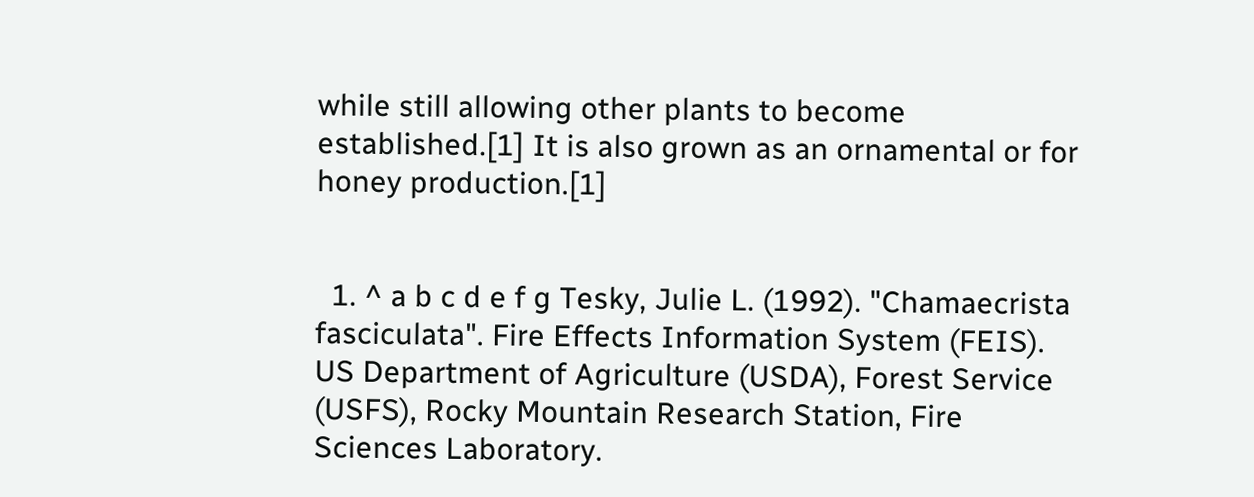while still allowing other plants to become established.[1] It is also grown as an ornamental or for honey production.[1]


  1. ^ a b c d e f g Tesky, Julie L. (1992). "Chamaecrista fasciculata". Fire Effects Information System (FEIS). US Department of Agriculture (USDA), Forest Service (USFS), Rocky Mountain Research Station, Fire Sciences Laboratory.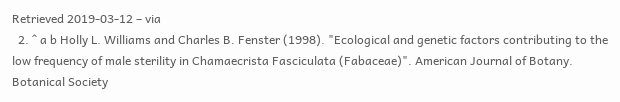Retrieved 2019-03-12 – via
  2. ^ a b Holly L. Williams and Charles B. Fenster (1998). "Ecological and genetic factors contributing to the low frequency of male sterility in Chamaecrista Fasciculata (Fabaceae)". American Journal of Botany. Botanical Society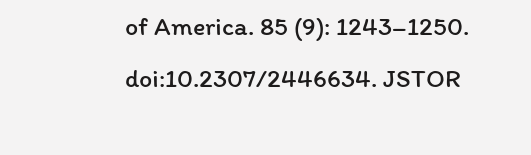of America. 85 (9): 1243–1250. doi:10.2307/2446634. JSTOR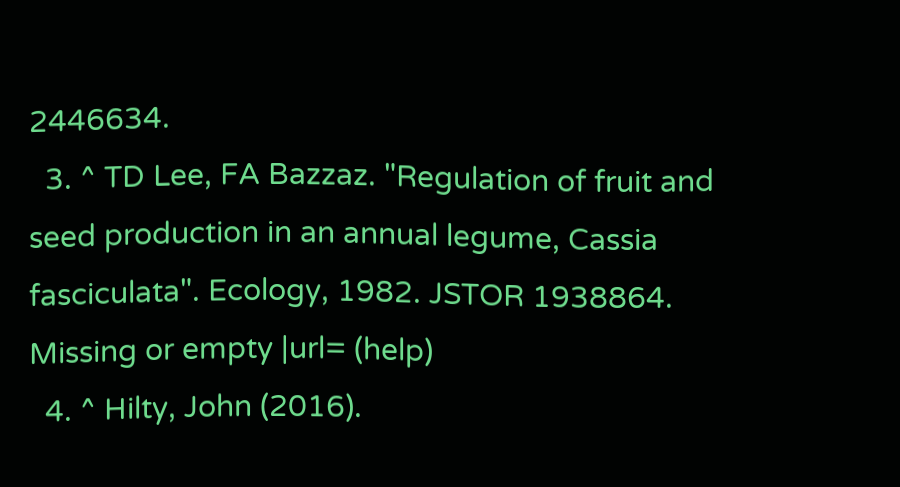2446634.
  3. ^ TD Lee, FA Bazzaz. "Regulation of fruit and seed production in an annual legume, Cassia fasciculata". Ecology, 1982. JSTOR 1938864. Missing or empty |url= (help)
  4. ^ Hilty, John (2016).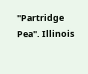"Partridge Pea". Illinois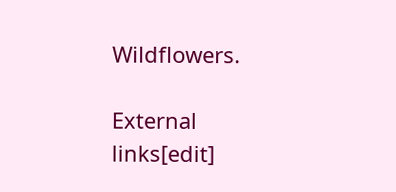Wildflowers.

External links[edit]